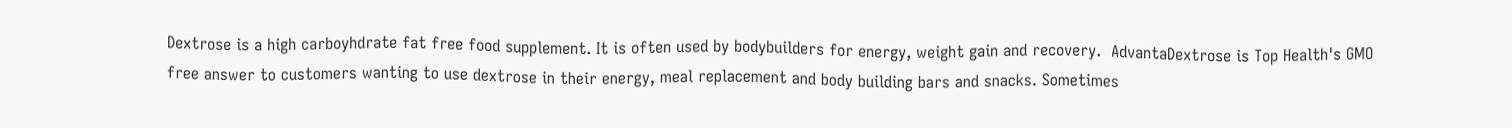Dextrose is a high carboyhdrate fat free food supplement. It is often used by bodybuilders for energy, weight gain and recovery.  AdvantaDextrose is Top Health's GMO free answer to customers wanting to use dextrose in their energy, meal replacement and body building bars and snacks. Sometimes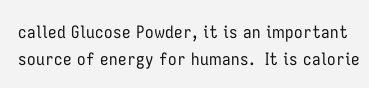called Glucose Powder, it is an important source of energy for humans.  It is calorie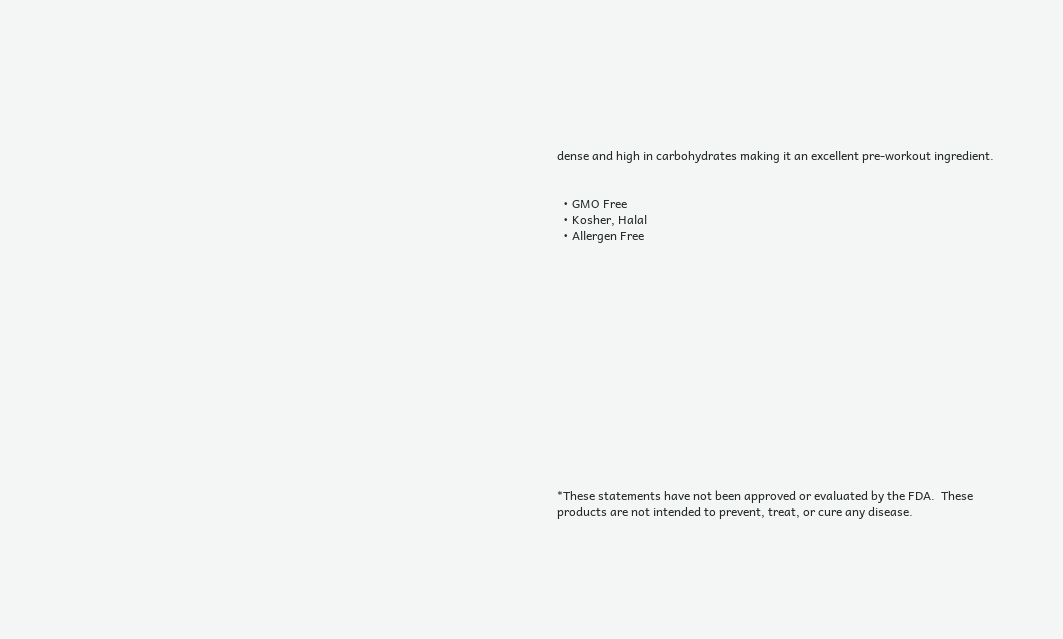dense and high in carbohydrates making it an excellent pre-workout ingredient.


  • GMO Free
  • Kosher, Halal
  • Allergen Free















*These statements have not been approved or evaluated by the FDA.  These products are not intended to prevent, treat, or cure any disease.